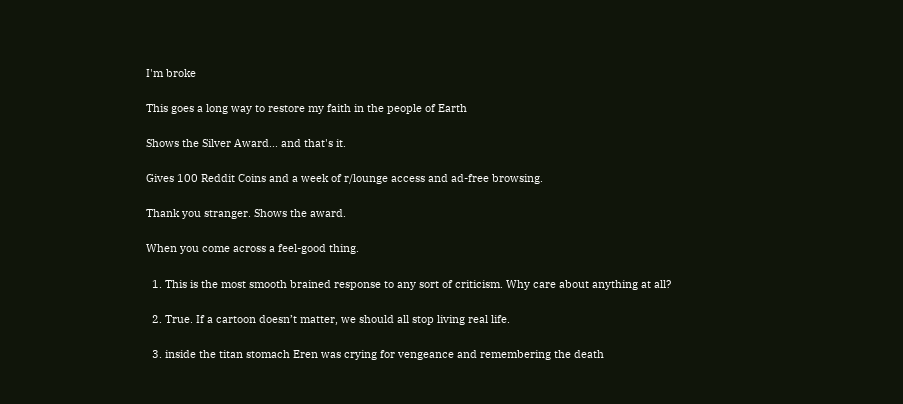I'm broke

This goes a long way to restore my faith in the people of Earth

Shows the Silver Award... and that's it.

Gives 100 Reddit Coins and a week of r/lounge access and ad-free browsing.

Thank you stranger. Shows the award.

When you come across a feel-good thing.

  1. This is the most smooth brained response to any sort of criticism. Why care about anything at all?

  2. True. If a cartoon doesn’t matter, we should all stop living real life.

  3. inside the titan stomach Eren was crying for vengeance and remembering the death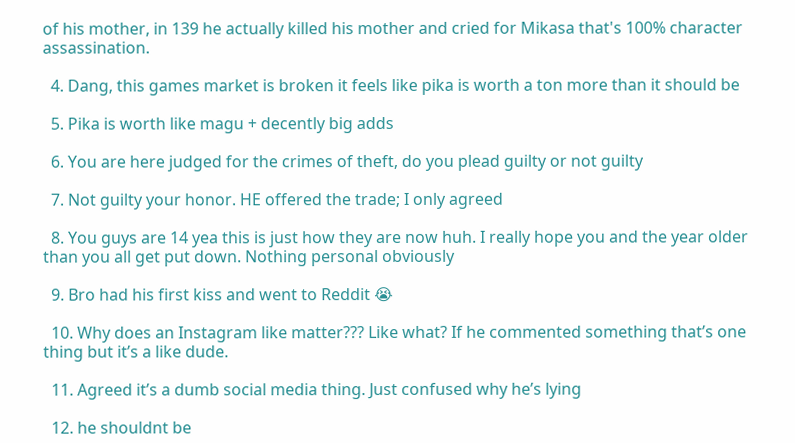of his mother, in 139 he actually killed his mother and cried for Mikasa that's 100% character assassination.

  4. Dang, this games market is broken it feels like pika is worth a ton more than it should be

  5. Pika is worth like magu + decently big adds

  6. You are here judged for the crimes of theft, do you plead guilty or not guilty

  7. Not guilty your honor. HE offered the trade; I only agreed

  8. You guys are 14 yea this is just how they are now huh. I really hope you and the year older than you all get put down. Nothing personal obviously

  9. Bro had his first kiss and went to Reddit 😭

  10. Why does an Instagram like matter??? Like what? If he commented something that’s one thing but it’s a like dude.

  11. Agreed it’s a dumb social media thing. Just confused why he’s lying

  12. he shouldnt be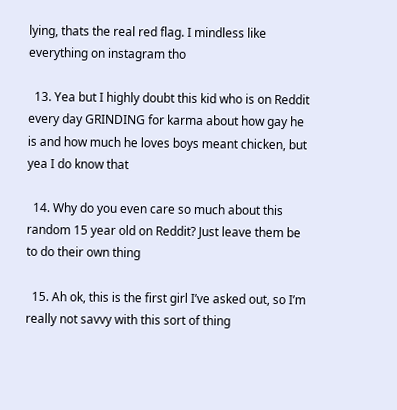lying, thats the real red flag. I mindless like everything on instagram tho

  13. Yea but I highly doubt this kid who is on Reddit every day GRINDING for karma about how gay he is and how much he loves boys meant chicken, but yea I do know that

  14. Why do you even care so much about this random 15 year old on Reddit? Just leave them be to do their own thing

  15. Ah ok, this is the first girl I’ve asked out, so I’m really not savvy with this sort of thing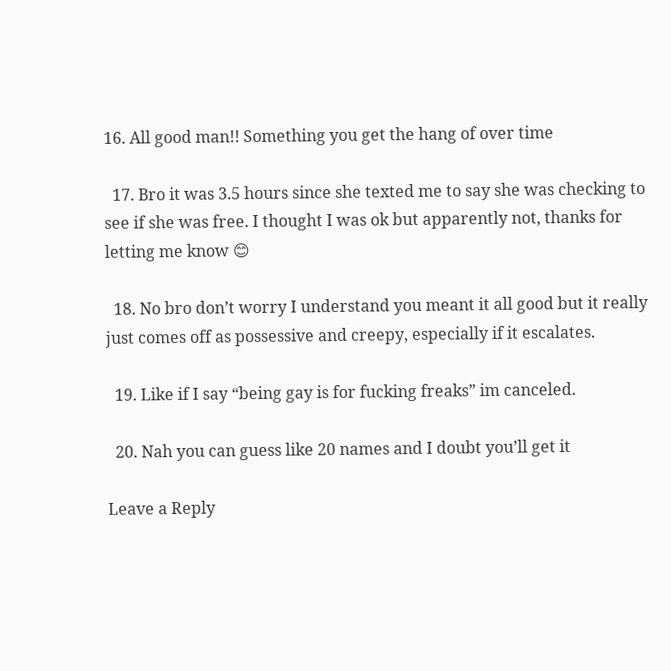16. All good man!! Something you get the hang of over time

  17. Bro it was 3.5 hours since she texted me to say she was checking to see if she was free. I thought I was ok but apparently not, thanks for letting me know 😊

  18. No bro don’t worry I understand you meant it all good but it really just comes off as possessive and creepy, especially if it escalates.

  19. Like if I say “being gay is for fucking freaks” im canceled.

  20. Nah you can guess like 20 names and I doubt you’ll get it

Leave a Reply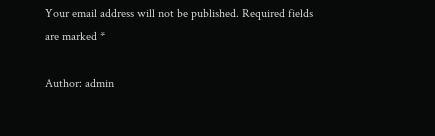Your email address will not be published. Required fields are marked *

Author: admin